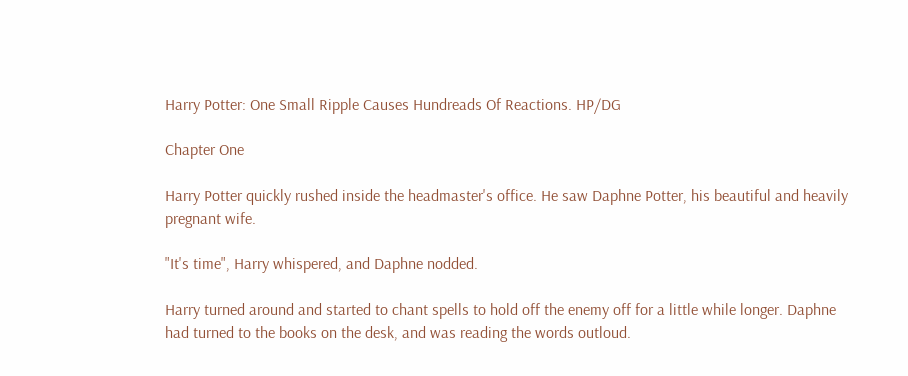Harry Potter: One Small Ripple Causes Hundreads Of Reactions. HP/DG

Chapter One

Harry Potter quickly rushed inside the headmaster's office. He saw Daphne Potter, his beautiful and heavily pregnant wife.

"It's time", Harry whispered, and Daphne nodded.

Harry turned around and started to chant spells to hold off the enemy off for a little while longer. Daphne had turned to the books on the desk, and was reading the words outloud.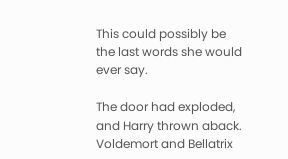This could possibly be the last words she would ever say.

The door had exploded, and Harry thrown aback. Voldemort and Bellatrix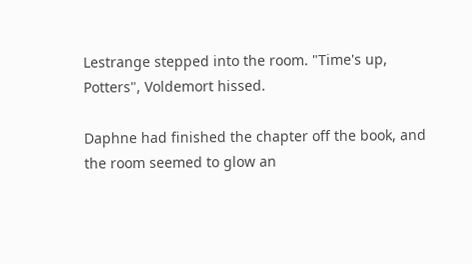Lestrange stepped into the room. "Time's up, Potters", Voldemort hissed.

Daphne had finished the chapter off the book, and the room seemed to glow an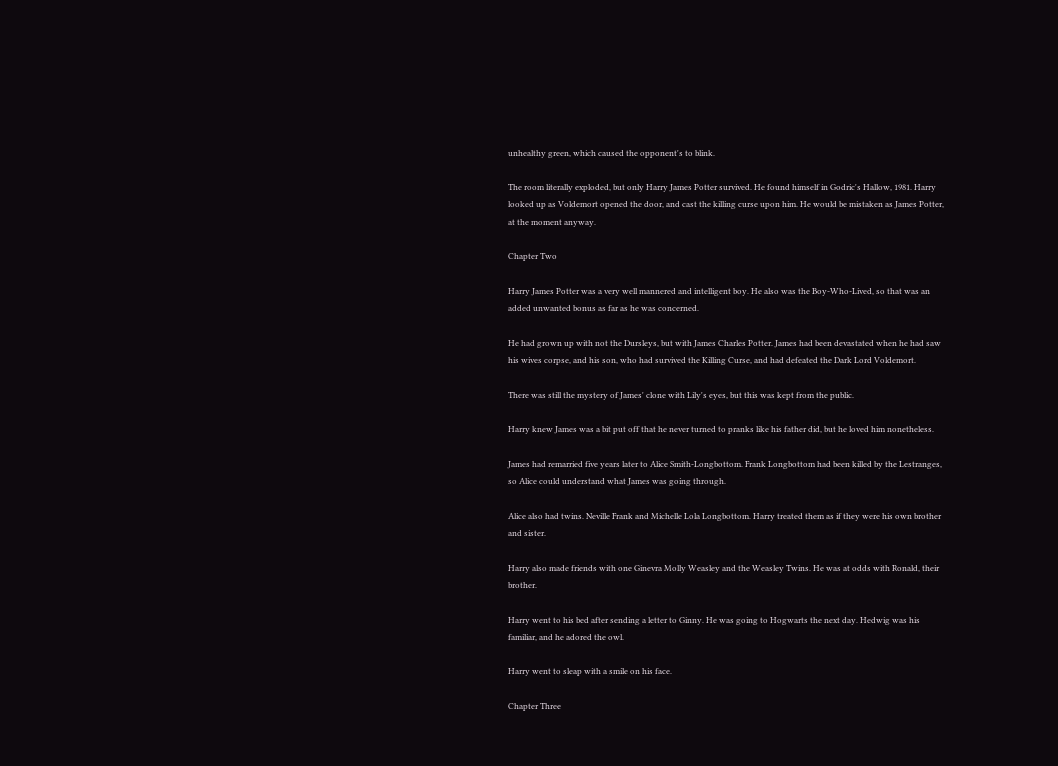unhealthy green, which caused the opponent's to blink.

The room literally exploded, but only Harry James Potter survived. He found himself in Godric's Hallow, 1981. Harry looked up as Voldemort opened the door, and cast the killing curse upon him. He would be mistaken as James Potter, at the moment anyway.

Chapter Two

Harry James Potter was a very well mannered and intelligent boy. He also was the Boy-Who-Lived, so that was an added unwanted bonus as far as he was concerned.

He had grown up with not the Dursleys, but with James Charles Potter. James had been devastated when he had saw his wives corpse, and his son, who had survived the Killing Curse, and had defeated the Dark Lord Voldemort.

There was still the mystery of James' clone with Lily's eyes, but this was kept from the public.

Harry knew James was a bit put off that he never turned to pranks like his father did, but he loved him nonetheless.

James had remarried five years later to Alice Smith-Longbottom. Frank Longbottom had been killed by the Lestranges, so Alice could understand what James was going through.

Alice also had twins. Neville Frank and Michelle Lola Longbottom. Harry treated them as if they were his own brother and sister.

Harry also made friends with one Ginevra Molly Weasley and the Weasley Twins. He was at odds with Ronald, their brother.

Harry went to his bed after sending a letter to Ginny. He was going to Hogwarts the next day. Hedwig was his familiar, and he adored the owl.

Harry went to sleap with a smile on his face.

Chapter Three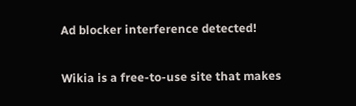Ad blocker interference detected!

Wikia is a free-to-use site that makes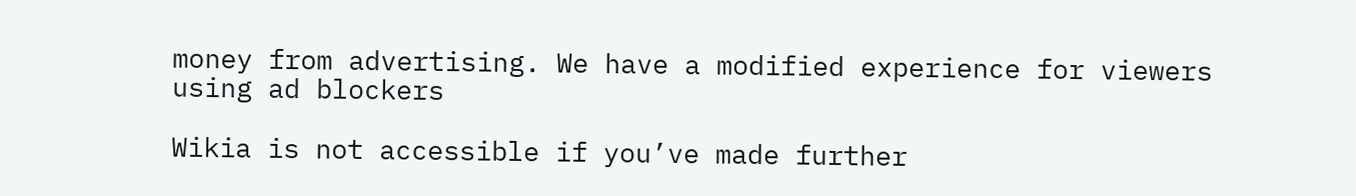money from advertising. We have a modified experience for viewers using ad blockers

Wikia is not accessible if you’ve made further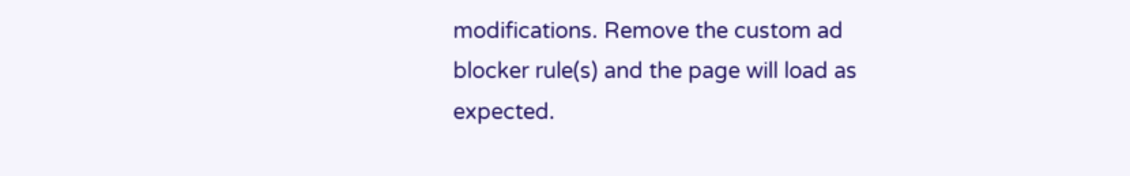modifications. Remove the custom ad blocker rule(s) and the page will load as expected.